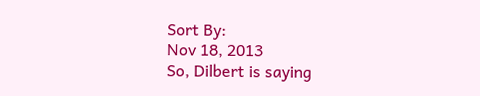Sort By:
Nov 18, 2013
So, Dilbert is saying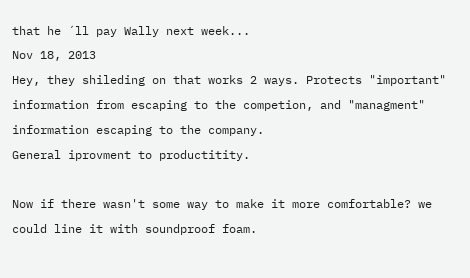that he ´ll pay Wally next week...
Nov 18, 2013
Hey, they shileding on that works 2 ways. Protects "important" information from escaping to the competion, and "managment" information escaping to the company.
General iprovment to productitity.

Now if there wasn't some way to make it more comfortable? we could line it with soundproof foam.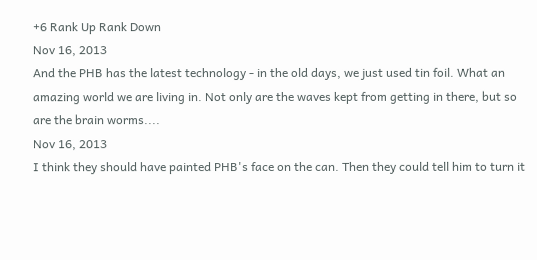+6 Rank Up Rank Down
Nov 16, 2013
And the PHB has the latest technology - in the old days, we just used tin foil. What an amazing world we are living in. Not only are the waves kept from getting in there, but so are the brain worms....
Nov 16, 2013
I think they should have painted PHB's face on the can. Then they could tell him to turn it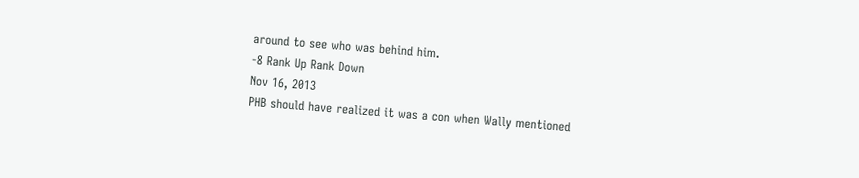around to see who was behind him.
-8 Rank Up Rank Down
Nov 16, 2013
PHB should have realized it was a con when Wally mentioned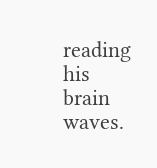reading his brain waves.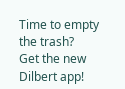Time to empty the trash?
Get the new Dilbert app!